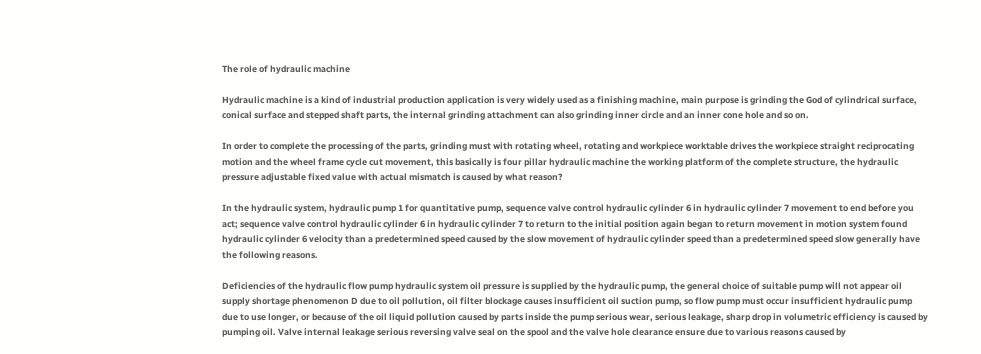The role of hydraulic machine

Hydraulic machine is a kind of industrial production application is very widely used as a finishing machine, main purpose is grinding the God of cylindrical surface, conical surface and stepped shaft parts, the internal grinding attachment can also grinding inner circle and an inner cone hole and so on.

In order to complete the processing of the parts, grinding must with rotating wheel, rotating and workpiece worktable drives the workpiece straight reciprocating motion and the wheel frame cycle cut movement, this basically is four pillar hydraulic machine the working platform of the complete structure, the hydraulic pressure adjustable fixed value with actual mismatch is caused by what reason?

In the hydraulic system, hydraulic pump 1 for quantitative pump, sequence valve control hydraulic cylinder 6 in hydraulic cylinder 7 movement to end before you act; sequence valve control hydraulic cylinder 6 in hydraulic cylinder 7 to return to the initial position again began to return movement in motion system found hydraulic cylinder 6 velocity than a predetermined speed caused by the slow movement of hydraulic cylinder speed than a predetermined speed slow generally have the following reasons.

Deficiencies of the hydraulic flow pump hydraulic system oil pressure is supplied by the hydraulic pump, the general choice of suitable pump will not appear oil supply shortage phenomenon D due to oil pollution, oil filter blockage causes insufficient oil suction pump, so flow pump must occur insufficient hydraulic pump due to use longer, or because of the oil liquid pollution caused by parts inside the pump serious wear, serious leakage, sharp drop in volumetric efficiency is caused by pumping oil. Valve internal leakage serious reversing valve seal on the spool and the valve hole clearance ensure due to various reasons caused by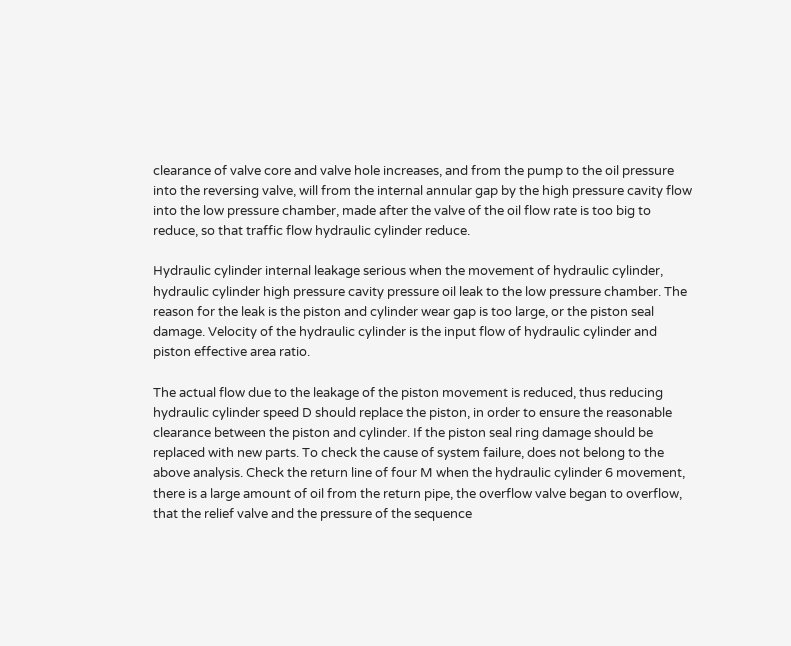clearance of valve core and valve hole increases, and from the pump to the oil pressure into the reversing valve, will from the internal annular gap by the high pressure cavity flow into the low pressure chamber, made after the valve of the oil flow rate is too big to reduce, so that traffic flow hydraulic cylinder reduce.

Hydraulic cylinder internal leakage serious when the movement of hydraulic cylinder, hydraulic cylinder high pressure cavity pressure oil leak to the low pressure chamber. The reason for the leak is the piston and cylinder wear gap is too large, or the piston seal damage. Velocity of the hydraulic cylinder is the input flow of hydraulic cylinder and piston effective area ratio.

The actual flow due to the leakage of the piston movement is reduced, thus reducing hydraulic cylinder speed D should replace the piston, in order to ensure the reasonable clearance between the piston and cylinder. If the piston seal ring damage should be replaced with new parts. To check the cause of system failure, does not belong to the above analysis. Check the return line of four M when the hydraulic cylinder 6 movement, there is a large amount of oil from the return pipe, the overflow valve began to overflow, that the relief valve and the pressure of the sequence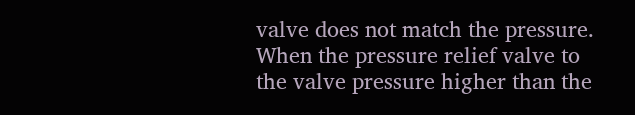valve does not match the pressure. When the pressure relief valve to the valve pressure higher than the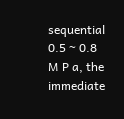sequential 0.5 ~ 0.8 M P a, the immediate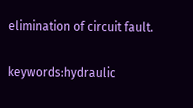elimination of circuit fault.

keywords:hydraulic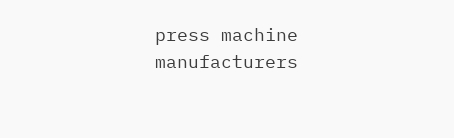press machine manufacturers